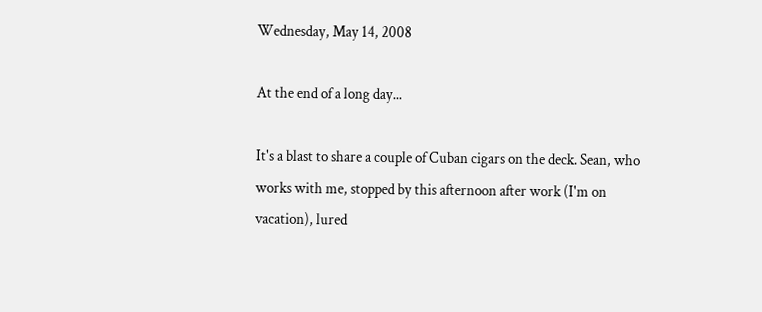Wednesday, May 14, 2008

At the end of a long day...

It's a blast to share a couple of Cuban cigars on the deck. Sean, who works with me, stopped by this afternoon after work (I'm on vacation), lured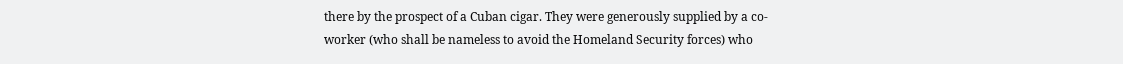there by the prospect of a Cuban cigar. They were generously supplied by a co-worker (who shall be nameless to avoid the Homeland Security forces) who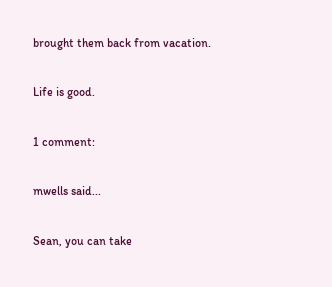brought them back from vacation.

Life is good.

1 comment:

mwells said...

Sean, you can take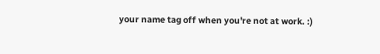your name tag off when you're not at work. :)